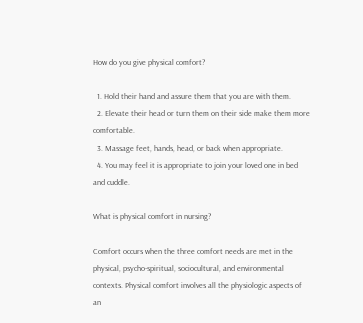How do you give physical comfort?

  1. Hold their hand and assure them that you are with them.
  2. Elevate their head or turn them on their side make them more comfortable.
  3. Massage feet, hands, head, or back when appropriate.
  4. You may feel it is appropriate to join your loved one in bed and cuddle.

What is physical comfort in nursing?

Comfort occurs when the three comfort needs are met in the physical, psycho-spiritual, sociocultural, and environmental contexts. Physical comfort involves all the physiologic aspects of an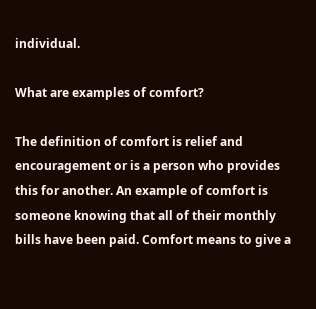individual.

What are examples of comfort?

The definition of comfort is relief and encouragement or is a person who provides this for another. An example of comfort is someone knowing that all of their monthly bills have been paid. Comfort means to give a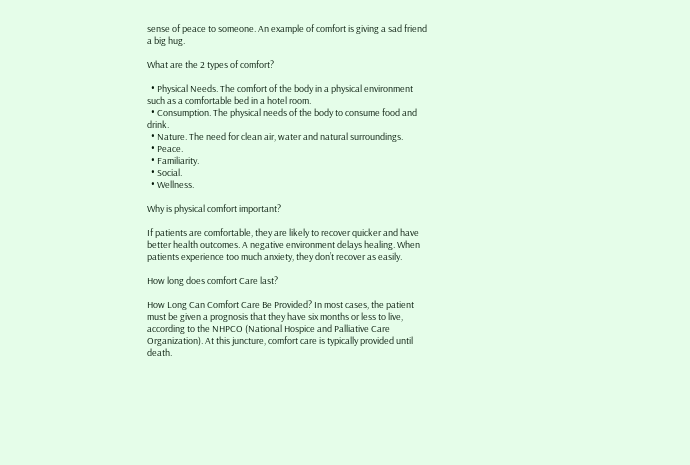sense of peace to someone. An example of comfort is giving a sad friend a big hug.

What are the 2 types of comfort?

  • Physical Needs. The comfort of the body in a physical environment such as a comfortable bed in a hotel room.
  • Consumption. The physical needs of the body to consume food and drink.
  • Nature. The need for clean air, water and natural surroundings.
  • Peace.
  • Familiarity.
  • Social.
  • Wellness.

Why is physical comfort important?

If patients are comfortable, they are likely to recover quicker and have better health outcomes. A negative environment delays healing. When patients experience too much anxiety, they don’t recover as easily.

How long does comfort Care last?

How Long Can Comfort Care Be Provided? In most cases, the patient must be given a prognosis that they have six months or less to live, according to the NHPCO (National Hospice and Palliative Care Organization). At this juncture, comfort care is typically provided until death.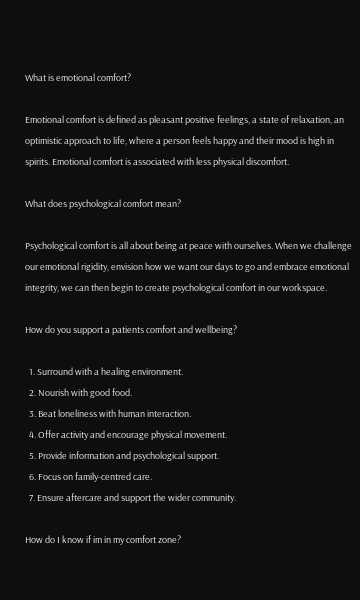What is emotional comfort?

Emotional comfort is defined as pleasant positive feelings, a state of relaxation, an optimistic approach to life, where a person feels happy and their mood is high in spirits. Emotional comfort is associated with less physical discomfort.

What does psychological comfort mean?

Psychological comfort is all about being at peace with ourselves. When we challenge our emotional rigidity, envision how we want our days to go and embrace emotional integrity, we can then begin to create psychological comfort in our workspace.

How do you support a patients comfort and wellbeing?

  1. Surround with a healing environment.
  2. Nourish with good food.
  3. Beat loneliness with human interaction.
  4. Offer activity and encourage physical movement.
  5. Provide information and psychological support.
  6. Focus on family-centred care.
  7. Ensure aftercare and support the wider community.

How do I know if im in my comfort zone?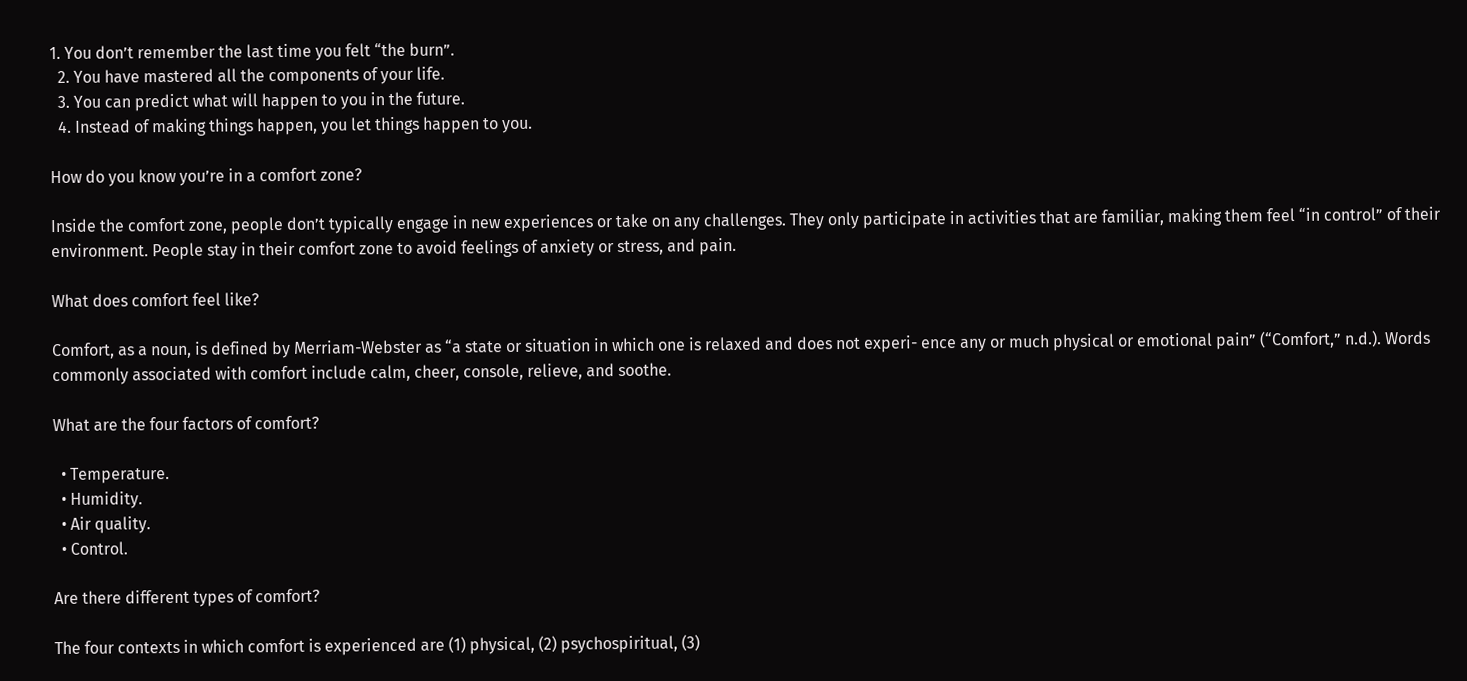1. You don’t remember the last time you felt “the burn”.
  2. You have mastered all the components of your life.
  3. You can predict what will happen to you in the future.
  4. Instead of making things happen, you let things happen to you.

How do you know you’re in a comfort zone?

Inside the comfort zone, people don’t typically engage in new experiences or take on any challenges. They only participate in activities that are familiar, making them feel “in control” of their environment. People stay in their comfort zone to avoid feelings of anxiety or stress, and pain.

What does comfort feel like?

Comfort, as a noun, is defined by Merriam-Webster as “a state or situation in which one is relaxed and does not experi- ence any or much physical or emotional pain” (“Comfort,” n.d.). Words commonly associated with comfort include calm, cheer, console, relieve, and soothe.

What are the four factors of comfort?

  • Temperature.
  • Humidity.
  • Air quality.
  • Control.

Are there different types of comfort?

The four contexts in which comfort is experienced are (1) physical, (2) psychospiritual, (3)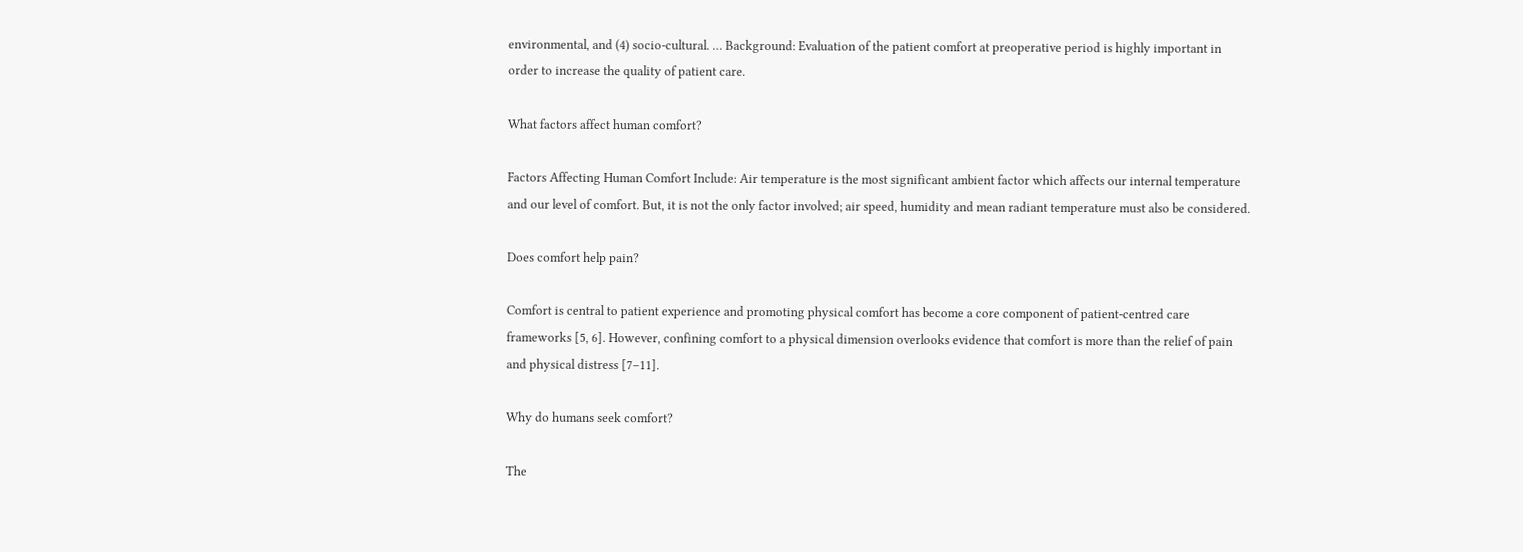environmental, and (4) socio-cultural. … Background: Evaluation of the patient comfort at preoperative period is highly important in order to increase the quality of patient care.

What factors affect human comfort?

Factors Affecting Human Comfort Include: Air temperature is the most significant ambient factor which affects our internal temperature and our level of comfort. But, it is not the only factor involved; air speed, humidity and mean radiant temperature must also be considered.

Does comfort help pain?

Comfort is central to patient experience and promoting physical comfort has become a core component of patient-centred care frameworks [5, 6]. However, confining comfort to a physical dimension overlooks evidence that comfort is more than the relief of pain and physical distress [7–11].

Why do humans seek comfort?

The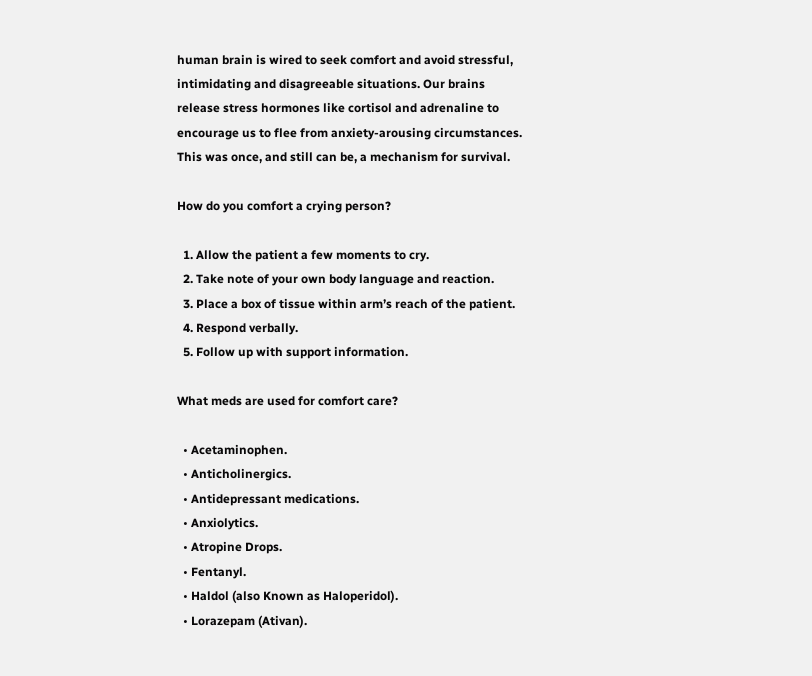human brain is wired to seek comfort and avoid stressful, intimidating and disagreeable situations. Our brains release stress hormones like cortisol and adrenaline to encourage us to flee from anxiety-arousing circumstances. This was once, and still can be, a mechanism for survival.

How do you comfort a crying person?

  1. Allow the patient a few moments to cry.
  2. Take note of your own body language and reaction.
  3. Place a box of tissue within arm’s reach of the patient.
  4. Respond verbally.
  5. Follow up with support information.

What meds are used for comfort care?

  • Acetaminophen.
  • Anticholinergics.
  • Antidepressant medications.
  • Anxiolytics.
  • Atropine Drops.
  • Fentanyl.
  • Haldol (also Known as Haloperidol).
  • Lorazepam (Ativan).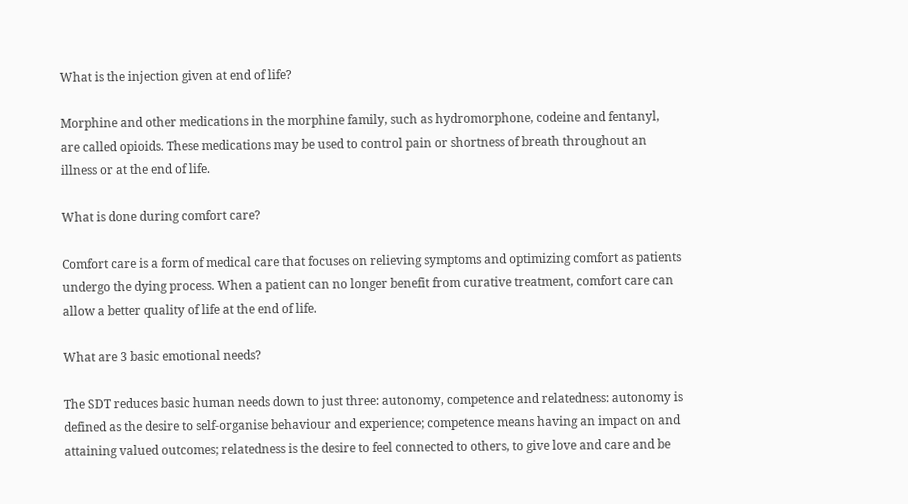What is the injection given at end of life?

Morphine and other medications in the morphine family, such as hydromorphone, codeine and fentanyl, are called opioids. These medications may be used to control pain or shortness of breath throughout an illness or at the end of life.

What is done during comfort care?

Comfort care is a form of medical care that focuses on relieving symptoms and optimizing comfort as patients undergo the dying process. When a patient can no longer benefit from curative treatment, comfort care can allow a better quality of life at the end of life.

What are 3 basic emotional needs?

The SDT reduces basic human needs down to just three: autonomy, competence and relatedness: autonomy is defined as the desire to self-organise behaviour and experience; competence means having an impact on and attaining valued outcomes; relatedness is the desire to feel connected to others, to give love and care and be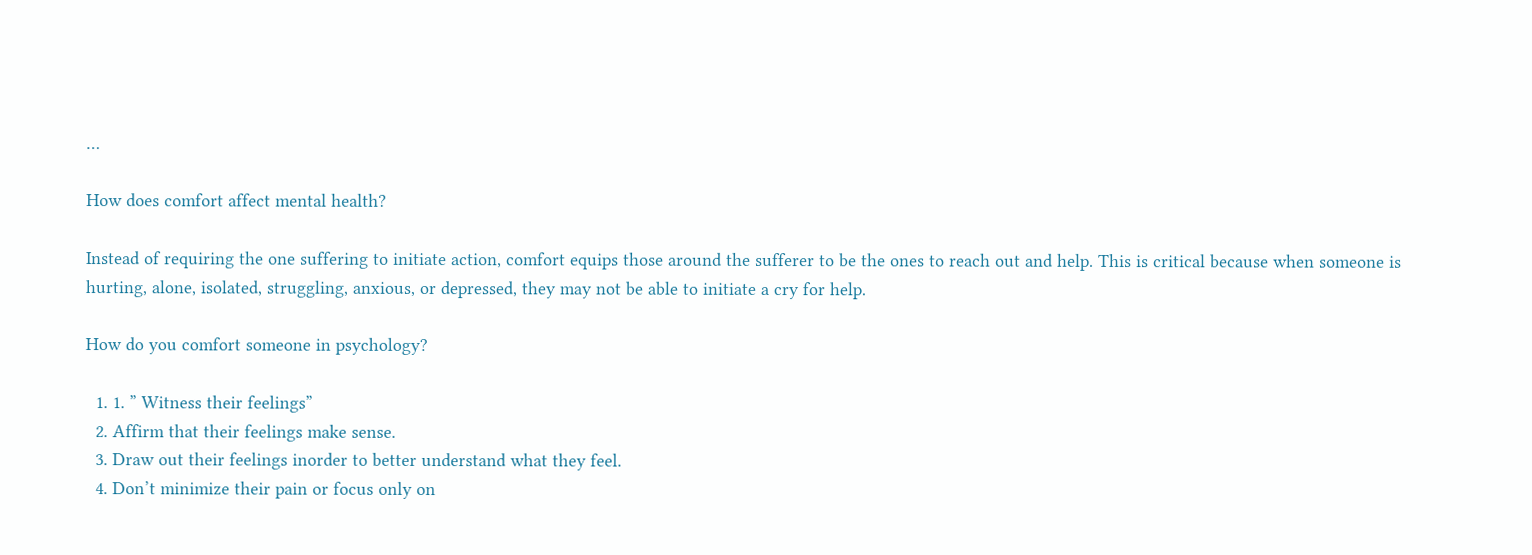…

How does comfort affect mental health?

Instead of requiring the one suffering to initiate action, comfort equips those around the sufferer to be the ones to reach out and help. This is critical because when someone is hurting, alone, isolated, struggling, anxious, or depressed, they may not be able to initiate a cry for help.

How do you comfort someone in psychology?

  1. 1. ” Witness their feelings”
  2. Affirm that their feelings make sense.
  3. Draw out their feelings inorder to better understand what they feel.
  4. Don’t minimize their pain or focus only on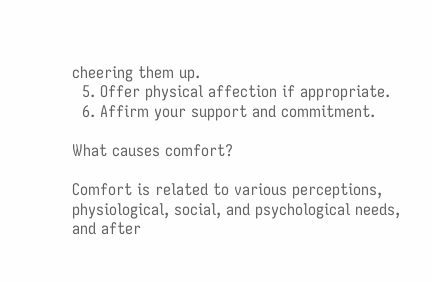cheering them up.
  5. Offer physical affection if appropriate.
  6. Affirm your support and commitment.

What causes comfort?

Comfort is related to various perceptions, physiological, social, and psychological needs, and after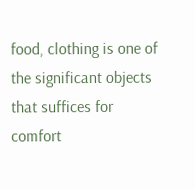food, clothing is one of the significant objects that suffices for comfort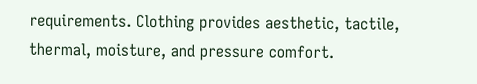requirements. Clothing provides aesthetic, tactile, thermal, moisture, and pressure comfort.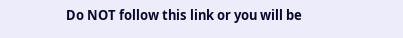Do NOT follow this link or you will be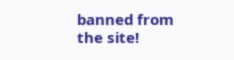banned from the site!